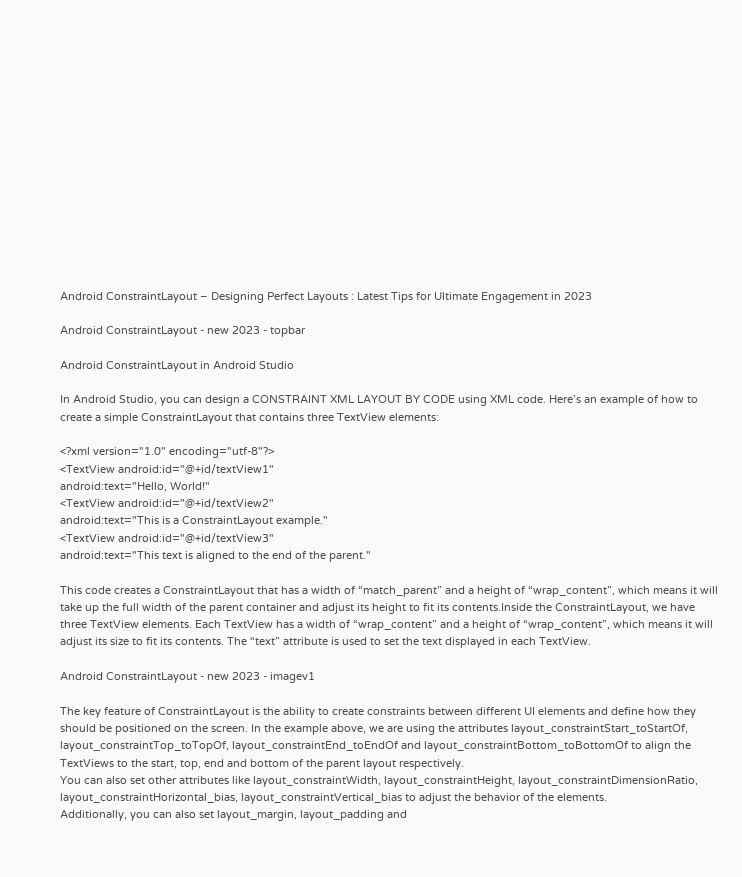Android ConstraintLayout – Designing Perfect Layouts : Latest Tips for Ultimate Engagement in 2023

Android ConstraintLayout - new 2023 - topbar

Android ConstraintLayout in Android Studio

In Android Studio, you can design a CONSTRAINT XML LAYOUT BY CODE using XML code. Here’s an example of how to create a simple ConstraintLayout that contains three TextView elements:

<?xml version="1.0" encoding="utf-8"?>
<TextView android:id="@+id/textView1"
android:text="Hello, World!"
<TextView android:id="@+id/textView2"
android:text="This is a ConstraintLayout example."
<TextView android:id="@+id/textView3"
android:text="This text is aligned to the end of the parent."

This code creates a ConstraintLayout that has a width of “match_parent” and a height of “wrap_content”, which means it will take up the full width of the parent container and adjust its height to fit its contents.Inside the ConstraintLayout, we have three TextView elements. Each TextView has a width of “wrap_content” and a height of “wrap_content”, which means it will adjust its size to fit its contents. The “text” attribute is used to set the text displayed in each TextView.

Android ConstraintLayout - new 2023 - imagev1

The key feature of ConstraintLayout is the ability to create constraints between different UI elements and define how they should be positioned on the screen. In the example above, we are using the attributes layout_constraintStart_toStartOf, layout_constraintTop_toTopOf, layout_constraintEnd_toEndOf and layout_constraintBottom_toBottomOf to align the TextViews to the start, top, end and bottom of the parent layout respectively.
You can also set other attributes like layout_constraintWidth, layout_constraintHeight, layout_constraintDimensionRatio, layout_constraintHorizontal_bias, layout_constraintVertical_bias to adjust the behavior of the elements.
Additionally, you can also set layout_margin, layout_padding and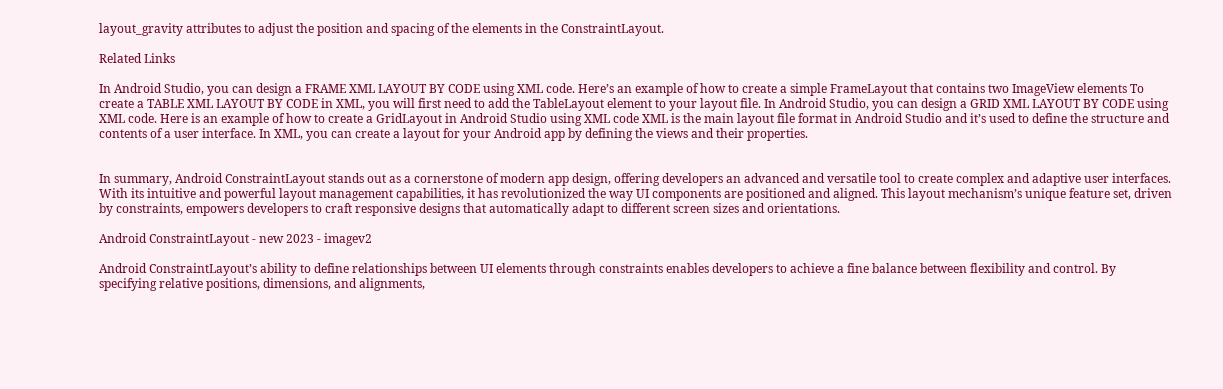layout_gravity attributes to adjust the position and spacing of the elements in the ConstraintLayout.

Related Links

In Android Studio, you can design a FRAME XML LAYOUT BY CODE using XML code. Here’s an example of how to create a simple FrameLayout that contains two ImageView elements To create a TABLE XML LAYOUT BY CODE in XML, you will first need to add the TableLayout element to your layout file. In Android Studio, you can design a GRID XML LAYOUT BY CODE using XML code. Here is an example of how to create a GridLayout in Android Studio using XML code XML is the main layout file format in Android Studio and it’s used to define the structure and contents of a user interface. In XML, you can create a layout for your Android app by defining the views and their properties.


In summary, Android ConstraintLayout stands out as a cornerstone of modern app design, offering developers an advanced and versatile tool to create complex and adaptive user interfaces. With its intuitive and powerful layout management capabilities, it has revolutionized the way UI components are positioned and aligned. This layout mechanism’s unique feature set, driven by constraints, empowers developers to craft responsive designs that automatically adapt to different screen sizes and orientations.

Android ConstraintLayout - new 2023 - imagev2

Android ConstraintLayout’s ability to define relationships between UI elements through constraints enables developers to achieve a fine balance between flexibility and control. By specifying relative positions, dimensions, and alignments,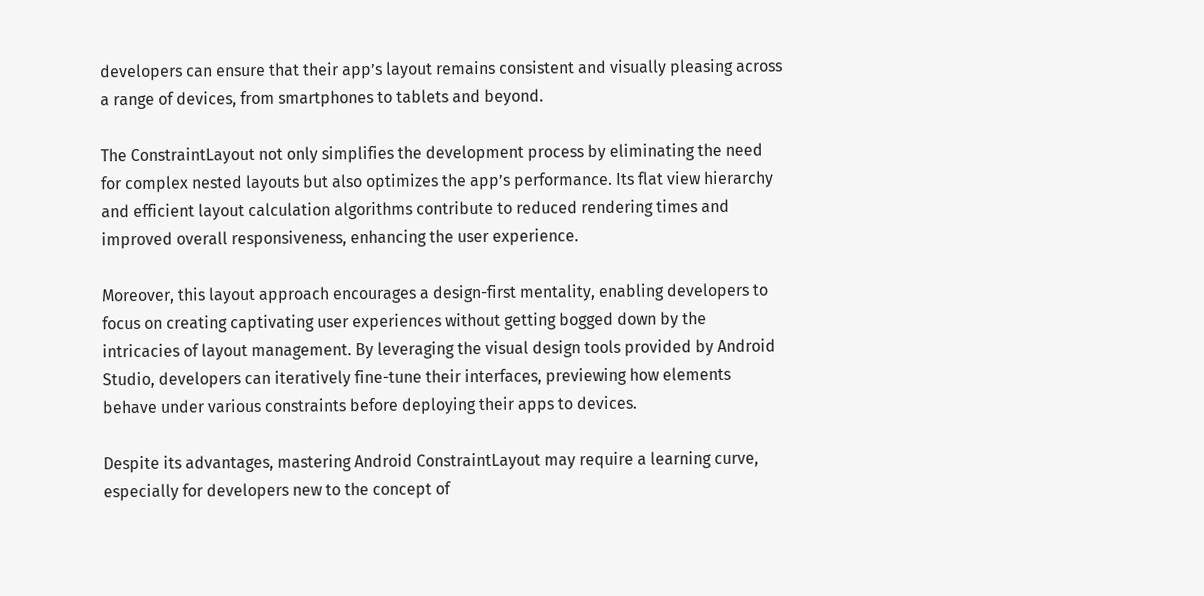developers can ensure that their app’s layout remains consistent and visually pleasing across a range of devices, from smartphones to tablets and beyond.

The ConstraintLayout not only simplifies the development process by eliminating the need for complex nested layouts but also optimizes the app’s performance. Its flat view hierarchy and efficient layout calculation algorithms contribute to reduced rendering times and improved overall responsiveness, enhancing the user experience.

Moreover, this layout approach encourages a design-first mentality, enabling developers to focus on creating captivating user experiences without getting bogged down by the intricacies of layout management. By leveraging the visual design tools provided by Android Studio, developers can iteratively fine-tune their interfaces, previewing how elements behave under various constraints before deploying their apps to devices.

Despite its advantages, mastering Android ConstraintLayout may require a learning curve, especially for developers new to the concept of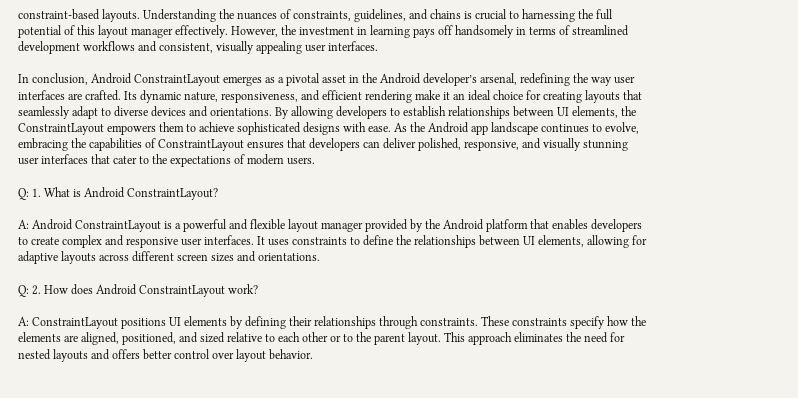constraint-based layouts. Understanding the nuances of constraints, guidelines, and chains is crucial to harnessing the full potential of this layout manager effectively. However, the investment in learning pays off handsomely in terms of streamlined development workflows and consistent, visually appealing user interfaces.

In conclusion, Android ConstraintLayout emerges as a pivotal asset in the Android developer’s arsenal, redefining the way user interfaces are crafted. Its dynamic nature, responsiveness, and efficient rendering make it an ideal choice for creating layouts that seamlessly adapt to diverse devices and orientations. By allowing developers to establish relationships between UI elements, the ConstraintLayout empowers them to achieve sophisticated designs with ease. As the Android app landscape continues to evolve, embracing the capabilities of ConstraintLayout ensures that developers can deliver polished, responsive, and visually stunning user interfaces that cater to the expectations of modern users.

Q: 1. What is Android ConstraintLayout?

A: Android ConstraintLayout is a powerful and flexible layout manager provided by the Android platform that enables developers to create complex and responsive user interfaces. It uses constraints to define the relationships between UI elements, allowing for adaptive layouts across different screen sizes and orientations.

Q: 2. How does Android ConstraintLayout work?

A: ConstraintLayout positions UI elements by defining their relationships through constraints. These constraints specify how the elements are aligned, positioned, and sized relative to each other or to the parent layout. This approach eliminates the need for nested layouts and offers better control over layout behavior.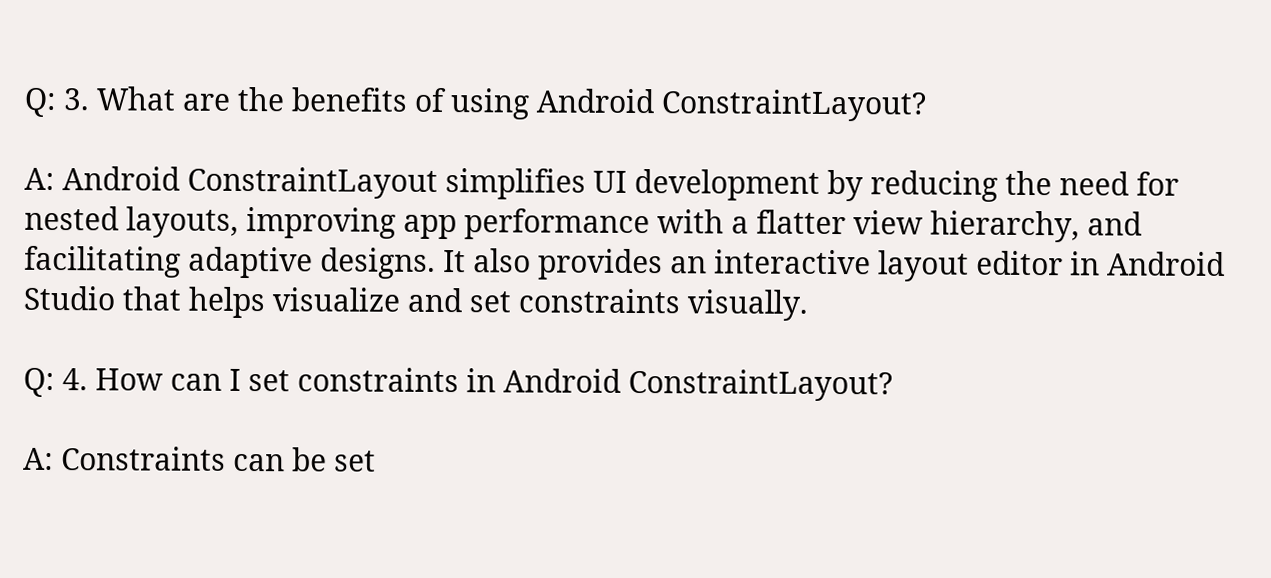Q: 3. What are the benefits of using Android ConstraintLayout?

A: Android ConstraintLayout simplifies UI development by reducing the need for nested layouts, improving app performance with a flatter view hierarchy, and facilitating adaptive designs. It also provides an interactive layout editor in Android Studio that helps visualize and set constraints visually.

Q: 4. How can I set constraints in Android ConstraintLayout?

A: Constraints can be set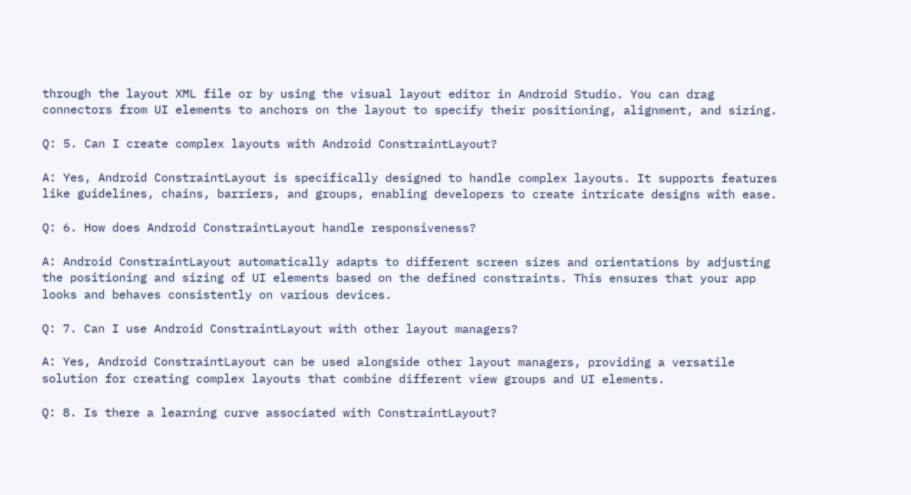through the layout XML file or by using the visual layout editor in Android Studio. You can drag connectors from UI elements to anchors on the layout to specify their positioning, alignment, and sizing.

Q: 5. Can I create complex layouts with Android ConstraintLayout?

A: Yes, Android ConstraintLayout is specifically designed to handle complex layouts. It supports features like guidelines, chains, barriers, and groups, enabling developers to create intricate designs with ease.

Q: 6. How does Android ConstraintLayout handle responsiveness?

A: Android ConstraintLayout automatically adapts to different screen sizes and orientations by adjusting the positioning and sizing of UI elements based on the defined constraints. This ensures that your app looks and behaves consistently on various devices.

Q: 7. Can I use Android ConstraintLayout with other layout managers?

A: Yes, Android ConstraintLayout can be used alongside other layout managers, providing a versatile solution for creating complex layouts that combine different view groups and UI elements.

Q: 8. Is there a learning curve associated with ConstraintLayout?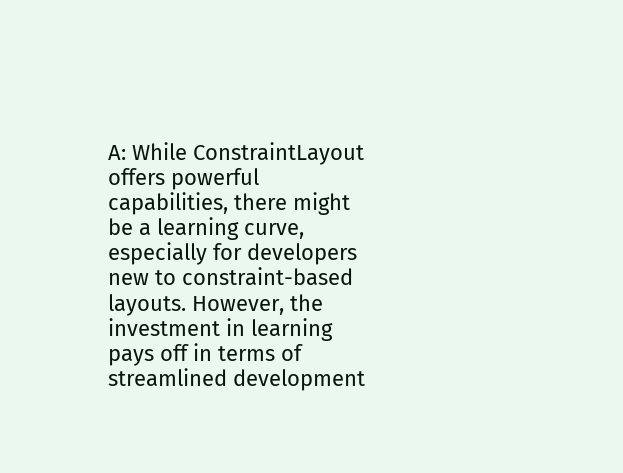A: While ConstraintLayout offers powerful capabilities, there might be a learning curve, especially for developers new to constraint-based layouts. However, the investment in learning pays off in terms of streamlined development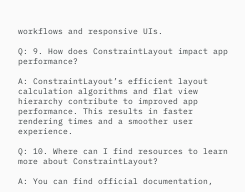workflows and responsive UIs.

Q: 9. How does ConstraintLayout impact app performance?

A: ConstraintLayout’s efficient layout calculation algorithms and flat view hierarchy contribute to improved app performance. This results in faster rendering times and a smoother user experience.

Q: 10. Where can I find resources to learn more about ConstraintLayout?

A: You can find official documentation,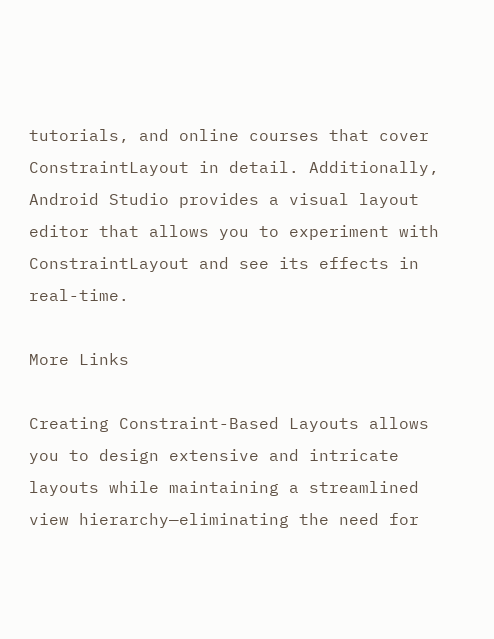tutorials, and online courses that cover ConstraintLayout in detail. Additionally, Android Studio provides a visual layout editor that allows you to experiment with ConstraintLayout and see its effects in real-time.

More Links

Creating Constraint-Based Layouts allows you to design extensive and intricate layouts while maintaining a streamlined view hierarchy—eliminating the need for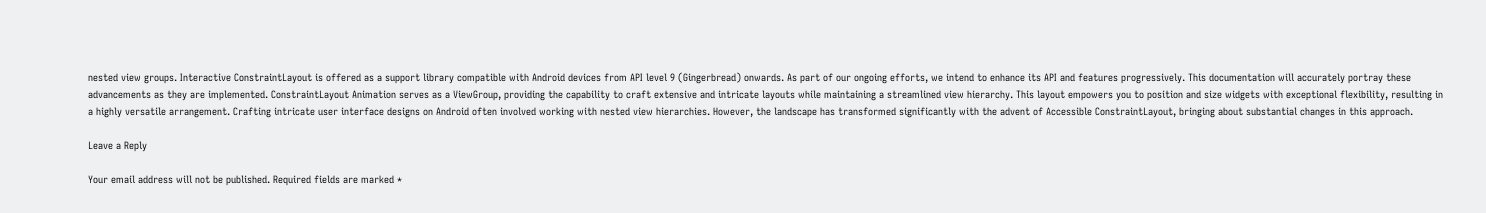nested view groups. Interactive ConstraintLayout is offered as a support library compatible with Android devices from API level 9 (Gingerbread) onwards. As part of our ongoing efforts, we intend to enhance its API and features progressively. This documentation will accurately portray these advancements as they are implemented. ConstraintLayout Animation serves as a ViewGroup, providing the capability to craft extensive and intricate layouts while maintaining a streamlined view hierarchy. This layout empowers you to position and size widgets with exceptional flexibility, resulting in a highly versatile arrangement. Crafting intricate user interface designs on Android often involved working with nested view hierarchies. However, the landscape has transformed significantly with the advent of Accessible ConstraintLayout, bringing about substantial changes in this approach.

Leave a Reply

Your email address will not be published. Required fields are marked *